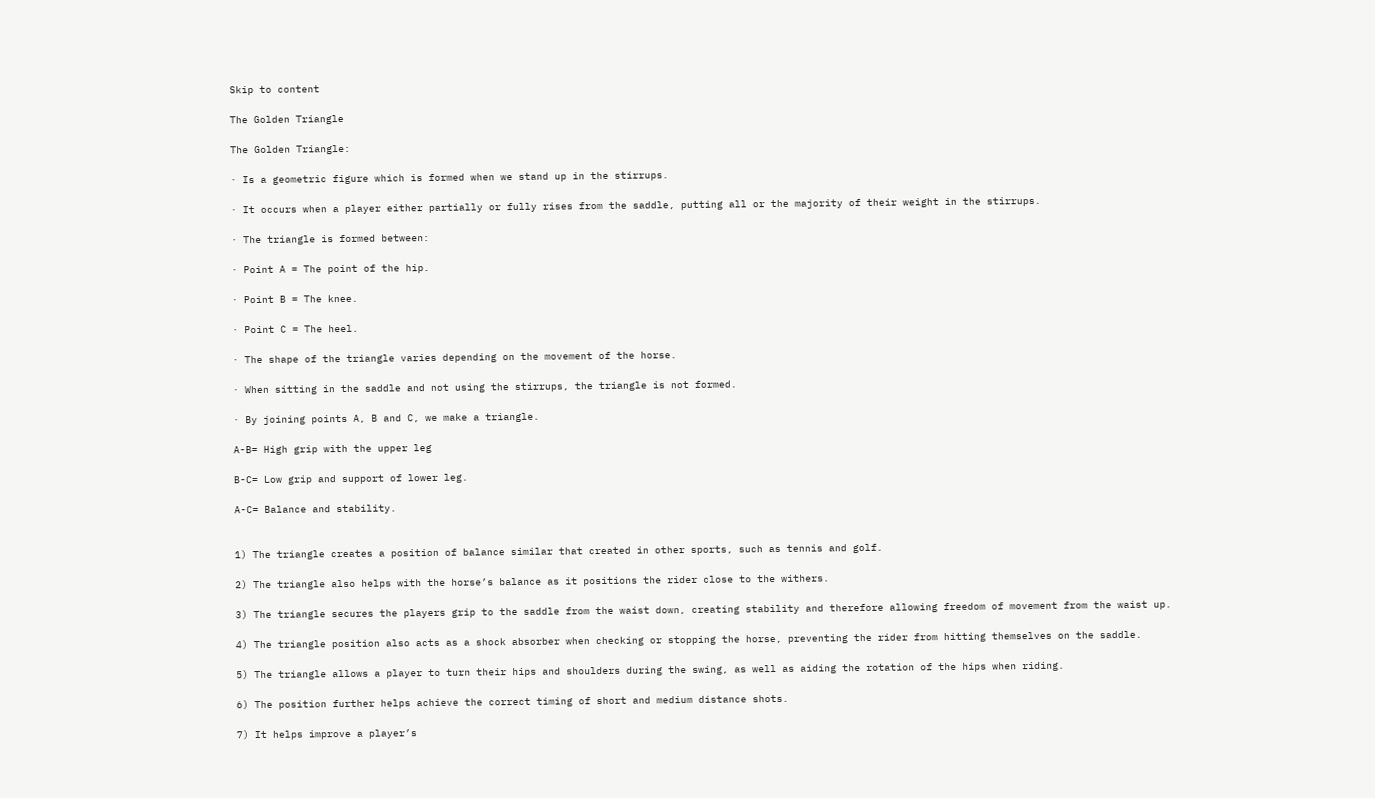Skip to content

The Golden Triangle

The Golden Triangle:

· Is a geometric figure which is formed when we stand up in the stirrups.

· It occurs when a player either partially or fully rises from the saddle, putting all or the majority of their weight in the stirrups.

· The triangle is formed between:

· Point A = The point of the hip.

· Point B = The knee.

· Point C = The heel.

· The shape of the triangle varies depending on the movement of the horse.

· When sitting in the saddle and not using the stirrups, the triangle is not formed.

· By joining points A, B and C, we make a triangle.

A-B= High grip with the upper leg

B-C= Low grip and support of lower leg.

A-C= Balance and stability.


1) The triangle creates a position of balance similar that created in other sports, such as tennis and golf.

2) The triangle also helps with the horse’s balance as it positions the rider close to the withers.

3) The triangle secures the players grip to the saddle from the waist down, creating stability and therefore allowing freedom of movement from the waist up.

4) The triangle position also acts as a shock absorber when checking or stopping the horse, preventing the rider from hitting themselves on the saddle.

5) The triangle allows a player to turn their hips and shoulders during the swing, as well as aiding the rotation of the hips when riding.

6) The position further helps achieve the correct timing of short and medium distance shots.

7) It helps improve a player’s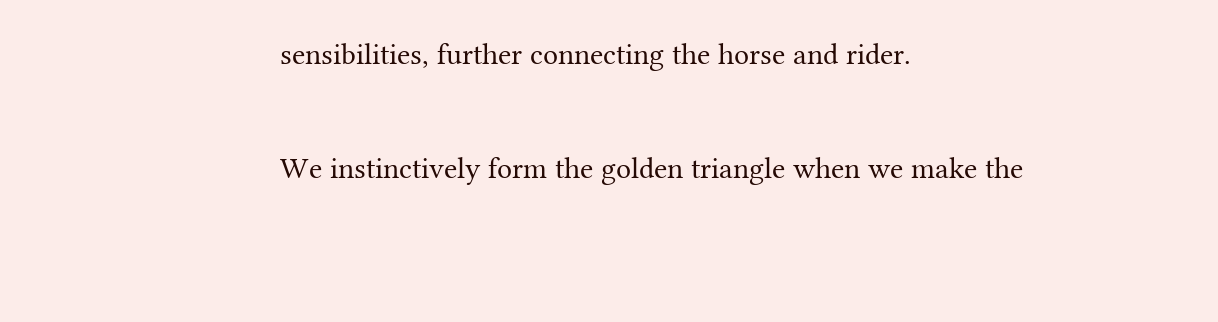sensibilities, further connecting the horse and rider.

We instinctively form the golden triangle when we make the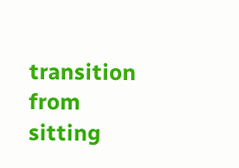transition from sitting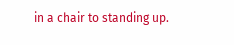in a chair to standing up.